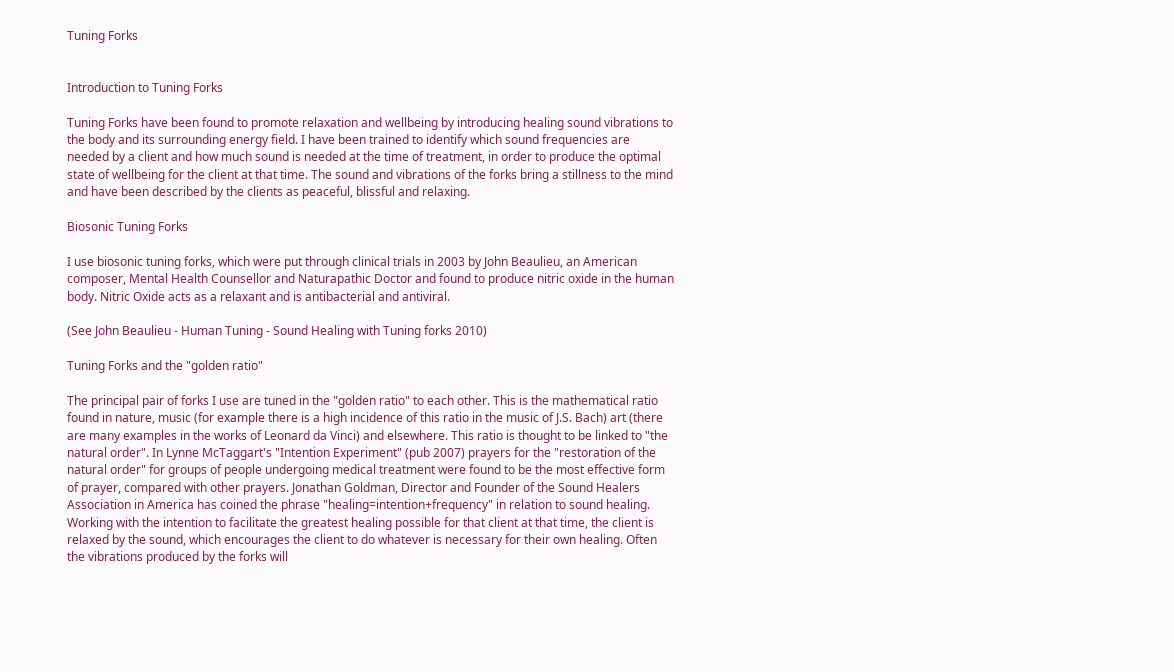Tuning Forks


Introduction to Tuning Forks

Tuning Forks have been found to promote relaxation and wellbeing by introducing healing sound vibrations to the body and its surrounding energy field. I have been trained to identify which sound frequencies are needed by a client and how much sound is needed at the time of treatment, in order to produce the optimal state of wellbeing for the client at that time. The sound and vibrations of the forks bring a stillness to the mind and have been described by the clients as peaceful, blissful and relaxing.

Biosonic Tuning Forks

I use biosonic tuning forks, which were put through clinical trials in 2003 by John Beaulieu, an American composer, Mental Health Counsellor and Naturapathic Doctor and found to produce nitric oxide in the human body. Nitric Oxide acts as a relaxant and is antibacterial and antiviral.

(See John Beaulieu - Human Tuning - Sound Healing with Tuning forks 2010)

Tuning Forks and the "golden ratio"

The principal pair of forks I use are tuned in the "golden ratio" to each other. This is the mathematical ratio found in nature, music (for example there is a high incidence of this ratio in the music of J.S. Bach) art (there are many examples in the works of Leonard da Vinci) and elsewhere. This ratio is thought to be linked to "the natural order". In Lynne McTaggart's "Intention Experiment" (pub 2007) prayers for the "restoration of the natural order" for groups of people undergoing medical treatment were found to be the most effective form of prayer, compared with other prayers. Jonathan Goldman, Director and Founder of the Sound Healers Association in America has coined the phrase "healing=intention+frequency" in relation to sound healing. Working with the intention to facilitate the greatest healing possible for that client at that time, the client is relaxed by the sound, which encourages the client to do whatever is necessary for their own healing. Often the vibrations produced by the forks will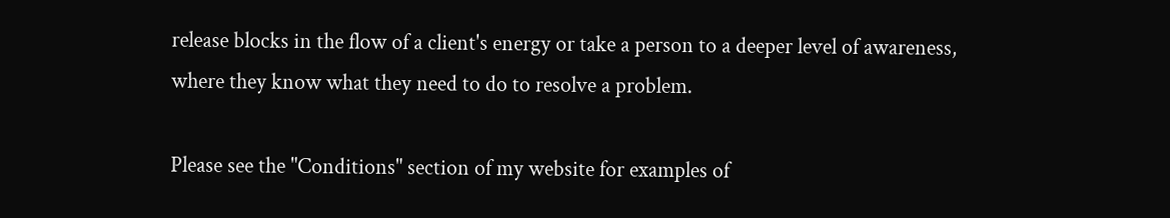release blocks in the flow of a client's energy or take a person to a deeper level of awareness, where they know what they need to do to resolve a problem.

Please see the "Conditions" section of my website for examples of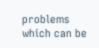problems which can be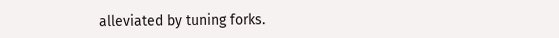alleviated by tuning forks.